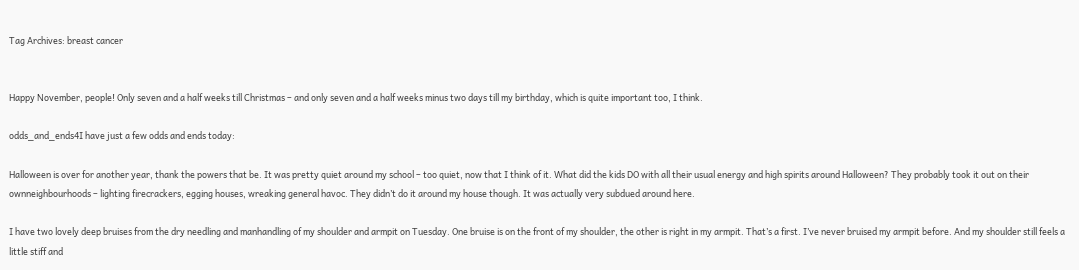Tag Archives: breast cancer


Happy November, people! Only seven and a half weeks till Christmas – and only seven and a half weeks minus two days till my birthday, which is quite important too, I think.

odds_and_ends4I have just a few odds and ends today:

Halloween is over for another year, thank the powers that be. It was pretty quiet around my school – too quiet, now that I think of it. What did the kids DO with all their usual energy and high spirits around Halloween? They probably took it out on their ownneighbourhoods – lighting firecrackers, egging houses, wreaking general havoc. They didn’t do it around my house though. It was actually very subdued around here.

I have two lovely deep bruises from the dry needling and manhandling of my shoulder and armpit on Tuesday. One bruise is on the front of my shoulder, the other is right in my armpit. That’s a first. I’ve never bruised my armpit before. And my shoulder still feels a little stiff and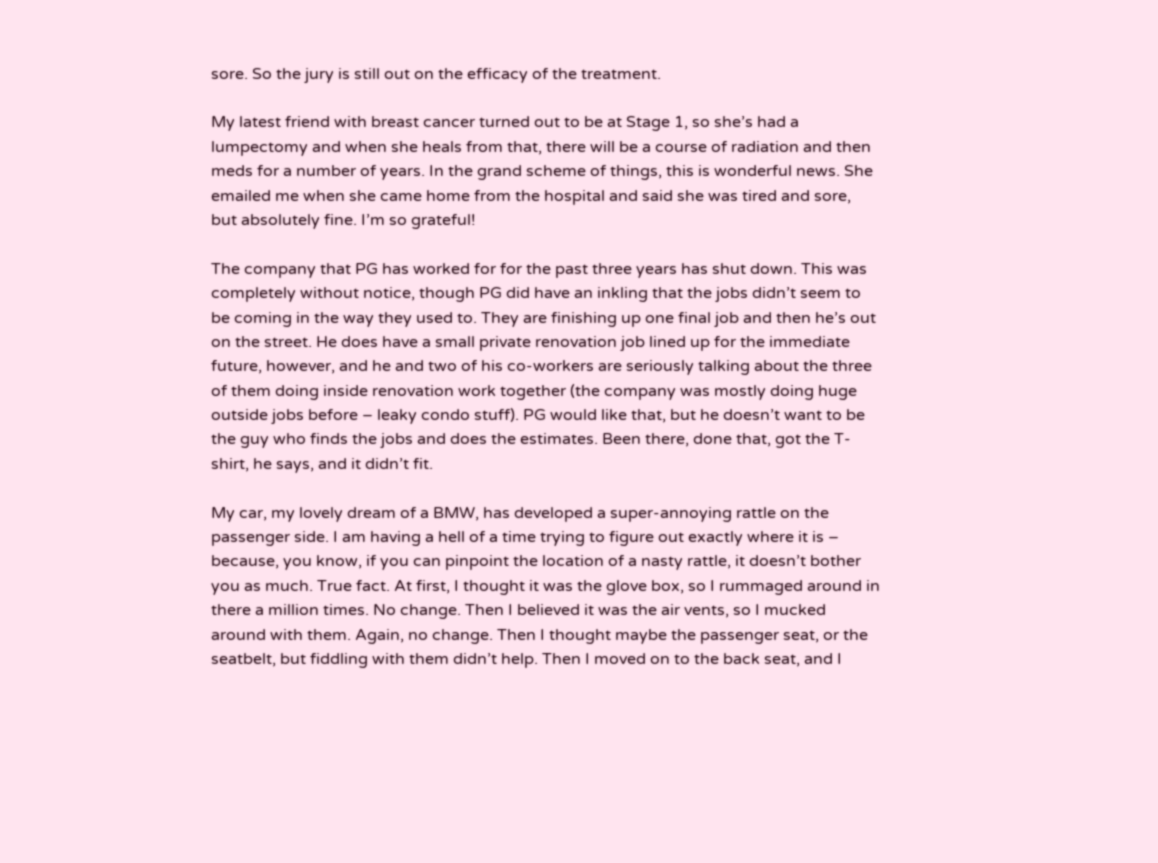sore. So the jury is still out on the efficacy of the treatment.

My latest friend with breast cancer turned out to be at Stage 1, so she’s had a lumpectomy and when she heals from that, there will be a course of radiation and then meds for a number of years. In the grand scheme of things, this is wonderful news. She emailed me when she came home from the hospital and said she was tired and sore, but absolutely fine. I’m so grateful!

The company that PG has worked for for the past three years has shut down. This was completely without notice, though PG did have an inkling that the jobs didn’t seem to be coming in the way they used to. They are finishing up one final job and then he’s out on the street. He does have a small private renovation job lined up for the immediate future, however, and he and two of his co-workers are seriously talking about the three of them doing inside renovation work together (the company was mostly doing huge outside jobs before – leaky condo stuff). PG would like that, but he doesn’t want to be the guy who finds the jobs and does the estimates. Been there, done that, got the T-shirt, he says, and it didn’t fit.

My car, my lovely dream of a BMW, has developed a super-annoying rattle on the passenger side. I am having a hell of a time trying to figure out exactly where it is – because, you know, if you can pinpoint the location of a nasty rattle, it doesn’t bother you as much. True fact. At first, I thought it was the glove box, so I rummaged around in there a million times. No change. Then I believed it was the air vents, so I mucked around with them. Again, no change. Then I thought maybe the passenger seat, or the seatbelt, but fiddling with them didn’t help. Then I moved on to the back seat, and I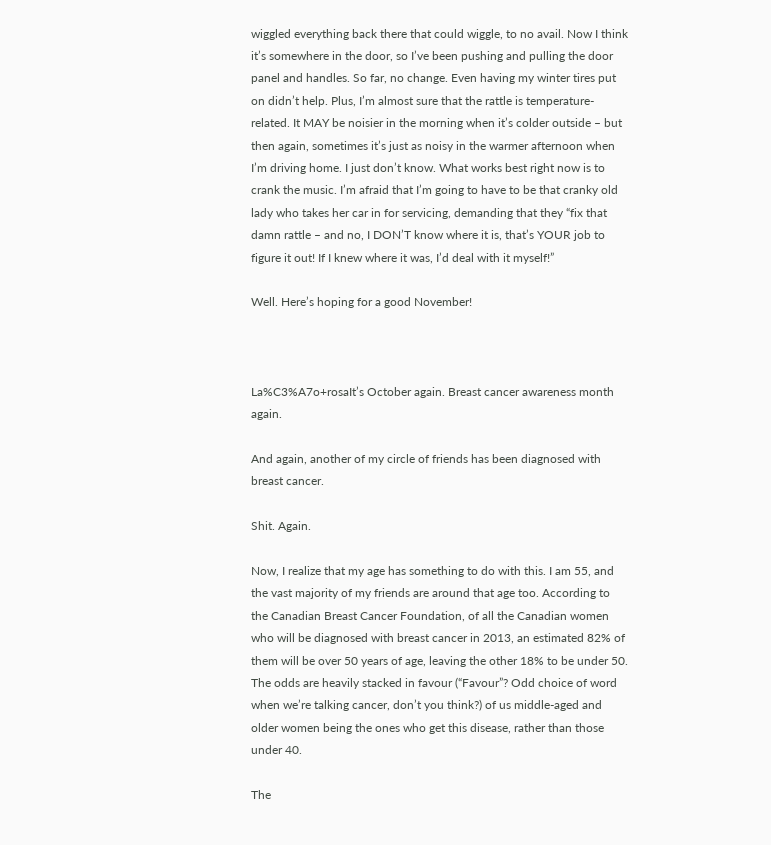wiggled everything back there that could wiggle, to no avail. Now I think it’s somewhere in the door, so I’ve been pushing and pulling the door panel and handles. So far, no change. Even having my winter tires put on didn’t help. Plus, I’m almost sure that the rattle is temperature-related. It MAY be noisier in the morning when it’s colder outside – but then again, sometimes it’s just as noisy in the warmer afternoon when I’m driving home. I just don’t know. What works best right now is to crank the music. I’m afraid that I’m going to have to be that cranky old lady who takes her car in for servicing, demanding that they “fix that damn rattle – and no, I DON’T know where it is, that’s YOUR job to figure it out! If I knew where it was, I’d deal with it myself!”

Well. Here’s hoping for a good November!



La%C3%A7o+rosaIt’s October again. Breast cancer awareness month again.

And again, another of my circle of friends has been diagnosed with breast cancer.

Shit. Again.

Now, I realize that my age has something to do with this. I am 55, and the vast majority of my friends are around that age too. According to the Canadian Breast Cancer Foundation, of all the Canadian women who will be diagnosed with breast cancer in 2013, an estimated 82% of them will be over 50 years of age, leaving the other 18% to be under 50. The odds are heavily stacked in favour (“Favour”? Odd choice of word when we’re talking cancer, don’t you think?) of us middle-aged and older women being the ones who get this disease, rather than those under 40.

The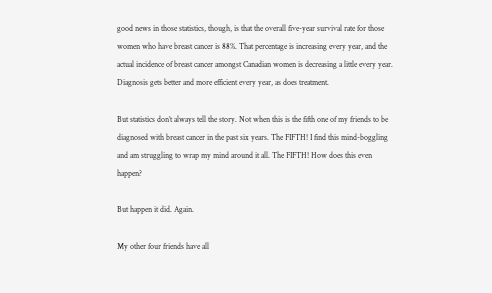good news in those statistics, though, is that the overall five-year survival rate for those women who have breast cancer is 88%. That percentage is increasing every year, and the actual incidence of breast cancer amongst Canadian women is decreasing a little every year. Diagnosis gets better and more efficient every year, as does treatment.

But statistics don’t always tell the story. Not when this is the fifth one of my friends to be diagnosed with breast cancer in the past six years. The FIFTH! I find this mind-boggling and am struggling to wrap my mind around it all. The FIFTH! How does this even happen?

But happen it did. Again.

My other four friends have all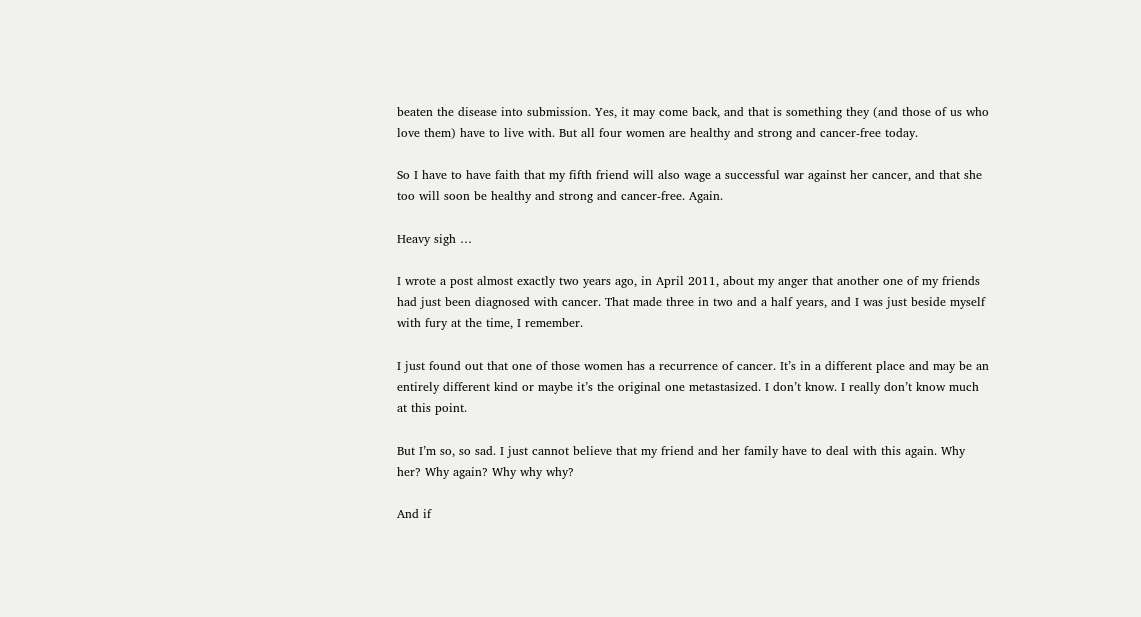beaten the disease into submission. Yes, it may come back, and that is something they (and those of us who love them) have to live with. But all four women are healthy and strong and cancer-free today.

So I have to have faith that my fifth friend will also wage a successful war against her cancer, and that she too will soon be healthy and strong and cancer-free. Again.

Heavy sigh …

I wrote a post almost exactly two years ago, in April 2011, about my anger that another one of my friends had just been diagnosed with cancer. That made three in two and a half years, and I was just beside myself with fury at the time, I remember.

I just found out that one of those women has a recurrence of cancer. It’s in a different place and may be an entirely different kind or maybe it’s the original one metastasized. I don’t know. I really don’t know much at this point.

But I’m so, so sad. I just cannot believe that my friend and her family have to deal with this again. Why her? Why again? Why why why?

And if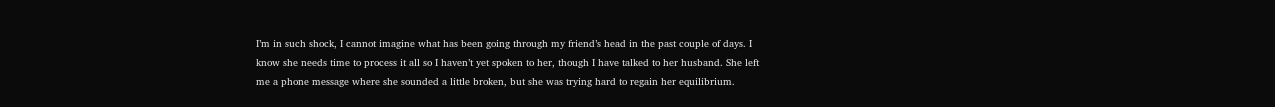I’m in such shock, I cannot imagine what has been going through my friend’s head in the past couple of days. I know she needs time to process it all so I haven’t yet spoken to her, though I have talked to her husband. She left me a phone message where she sounded a little broken, but she was trying hard to regain her equilibrium.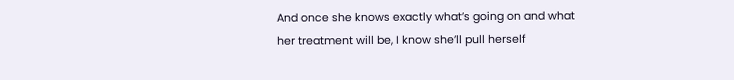And once she knows exactly what’s going on and what her treatment will be, I know she’ll pull herself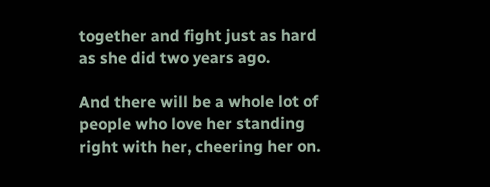together and fight just as hard as she did two years ago.

And there will be a whole lot of people who love her standing right with her, cheering her on.